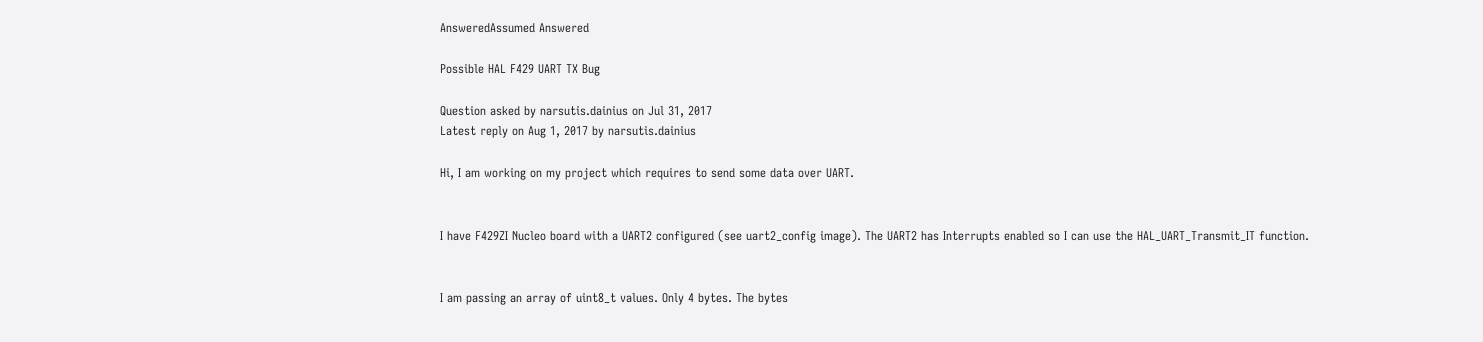AnsweredAssumed Answered

Possible HAL F429 UART TX Bug

Question asked by narsutis.dainius on Jul 31, 2017
Latest reply on Aug 1, 2017 by narsutis.dainius

Hi, I am working on my project which requires to send some data over UART.


I have F429ZI Nucleo board with a UART2 configured (see uart2_config image). The UART2 has Interrupts enabled so I can use the HAL_UART_Transmit_IT function.


I am passing an array of uint8_t values. Only 4 bytes. The bytes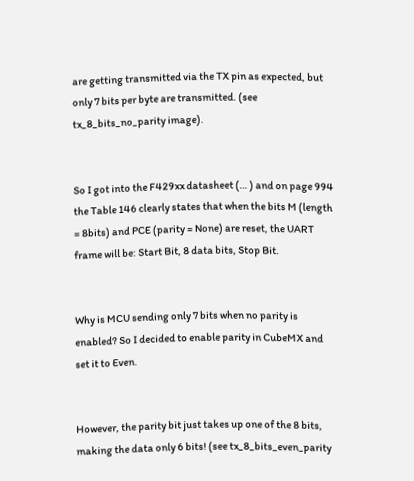are getting transmitted via the TX pin as expected, but only 7 bits per byte are transmitted. (see tx_8_bits_no_parity image).


So I got into the F429xx datasheet (… ) and on page 994 the Table 146 clearly states that when the bits M (length = 8bits) and PCE (parity = None) are reset, the UART frame will be: Start Bit, 8 data bits, Stop Bit.


Why is MCU sending only 7 bits when no parity is enabled? So I decided to enable parity in CubeMX and set it to Even.


However, the parity bit just takes up one of the 8 bits, making the data only 6 bits! (see tx_8_bits_even_parity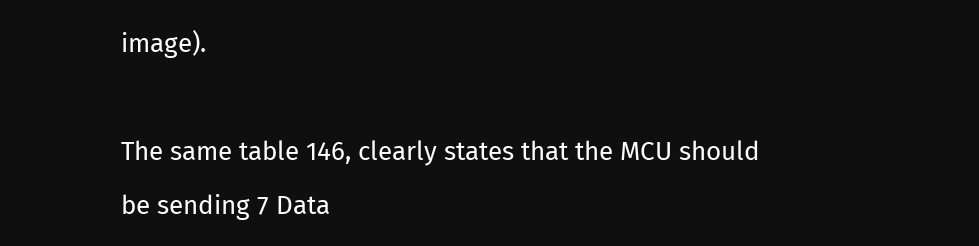image).

The same table 146, clearly states that the MCU should be sending 7 Data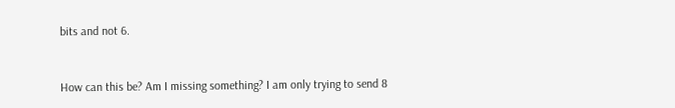bits and not 6.


How can this be? Am I missing something? I am only trying to send 8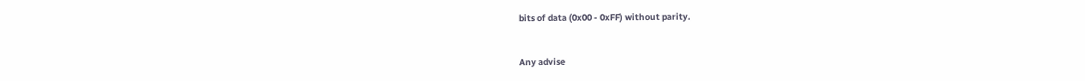bits of data (0x00 - 0xFF) without parity.


Any advise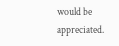would be appreciated.